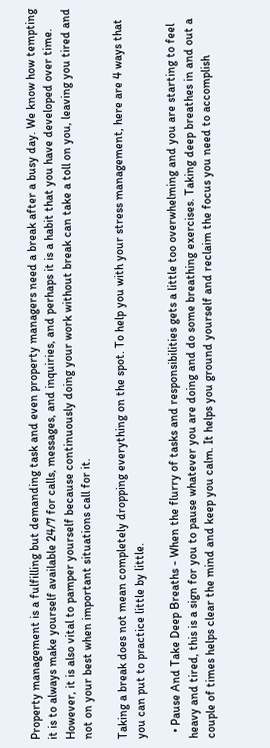Property management is a fulfilling but demanding task and even property managers need a break after a busy day. We know how tempting it is to always make yourself available 24/7 for calls, messages, and inquiries, and perhaps it is a habit that you have developed over time. However, it is also vital to pamper yourself because continuously doing your work without break can take a toll on you, leaving you tired and not on your best when important situations call for it.

Taking a break does not mean completely dropping everything on the spot. To help you with your stress management, here are 4 ways that you can put to practice little by little.

  • Pause And Take Deep Breaths - When the flurry of tasks and responsibilities gets a little too overwhelming and you are starting to feel heavy and tired, this is a sign for you to pause whatever you are doing and do some breathing exercises. Taking deep breathes in and out a couple of times helps clear the mind and keep you calm. It helps you ground yourself and reclaim the focus you need to accomplish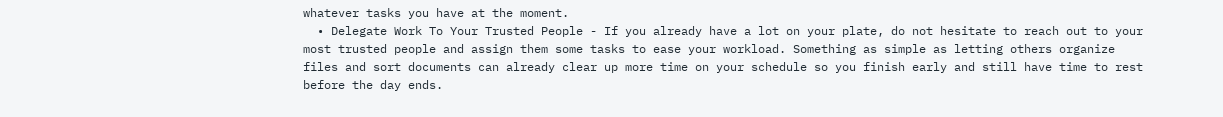whatever tasks you have at the moment.
  • Delegate Work To Your Trusted People - If you already have a lot on your plate, do not hesitate to reach out to your most trusted people and assign them some tasks to ease your workload. Something as simple as letting others organize files and sort documents can already clear up more time on your schedule so you finish early and still have time to rest before the day ends.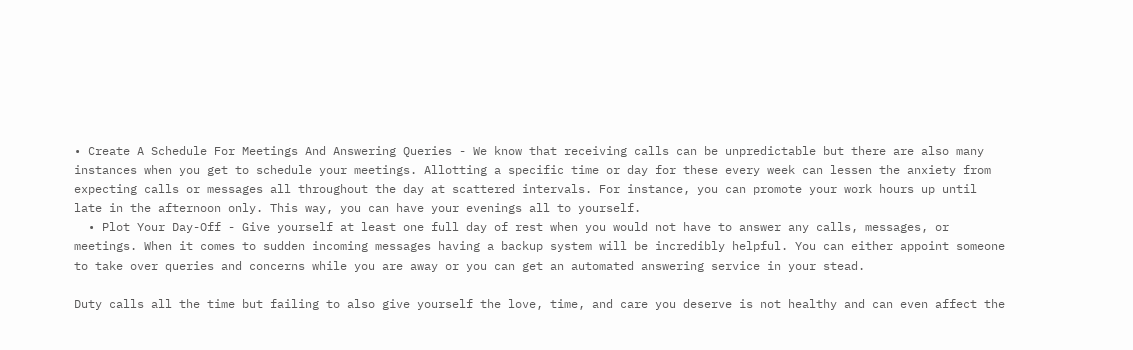• Create A Schedule For Meetings And Answering Queries - We know that receiving calls can be unpredictable but there are also many instances when you get to schedule your meetings. Allotting a specific time or day for these every week can lessen the anxiety from expecting calls or messages all throughout the day at scattered intervals. For instance, you can promote your work hours up until late in the afternoon only. This way, you can have your evenings all to yourself.
  • Plot Your Day-Off - Give yourself at least one full day of rest when you would not have to answer any calls, messages, or meetings. When it comes to sudden incoming messages having a backup system will be incredibly helpful. You can either appoint someone to take over queries and concerns while you are away or you can get an automated answering service in your stead.

Duty calls all the time but failing to also give yourself the love, time, and care you deserve is not healthy and can even affect the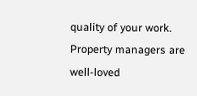quality of your work. Property managers are well-loved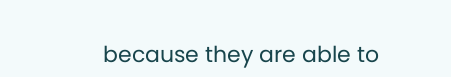because they are able to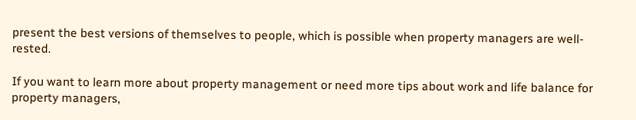present the best versions of themselves to people, which is possible when property managers are well-rested.

If you want to learn more about property management or need more tips about work and life balance for property managers,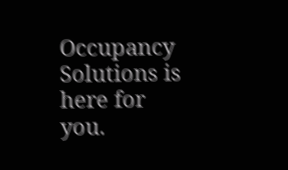Occupancy Solutions is here for you.